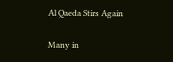Al Qaeda Stirs Again

Many in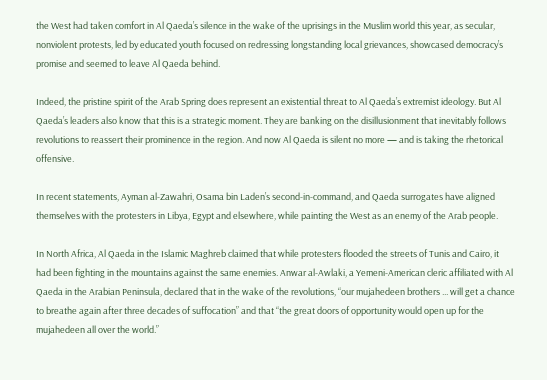the West had taken comfort in Al Qaeda’s silence in the wake of the uprisings in the Muslim world this year, as secular, nonviolent protests, led by educated youth focused on redressing longstanding local grievances, showcased democracy’s promise and seemed to leave Al Qaeda behind.

Indeed, the pristine spirit of the Arab Spring does represent an existential threat to Al Qaeda’s extremist ideology. But Al Qaeda’s leaders also know that this is a strategic moment. They are banking on the disillusionment that inevitably follows revolutions to reassert their prominence in the region. And now Al Qaeda is silent no more — and is taking the rhetorical offensive.

In recent statements, Ayman al-Zawahri, Osama bin Laden’s second-in-command, and Qaeda surrogates have aligned themselves with the protesters in Libya, Egypt and elsewhere, while painting the West as an enemy of the Arab people.

In North Africa, Al Qaeda in the Islamic Maghreb claimed that while protesters flooded the streets of Tunis and Cairo, it had been fighting in the mountains against the same enemies. Anwar al-Awlaki, a Yemeni-American cleric affiliated with Al Qaeda in the Arabian Peninsula, declared that in the wake of the revolutions, “our mujahedeen brothers ... will get a chance to breathe again after three decades of suffocation” and that “the great doors of opportunity would open up for the mujahedeen all over the world.”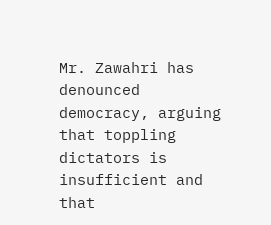Mr. Zawahri has denounced democracy, arguing that toppling dictators is insufficient and that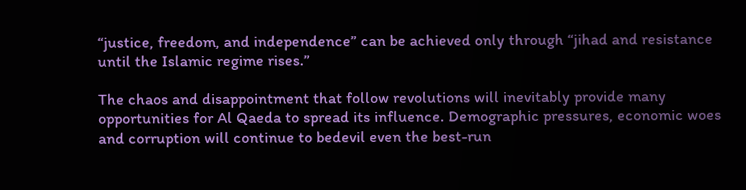“justice, freedom, and independence” can be achieved only through “jihad and resistance until the Islamic regime rises.”

The chaos and disappointment that follow revolutions will inevitably provide many opportunities for Al Qaeda to spread its influence. Demographic pressures, economic woes and corruption will continue to bedevil even the best-run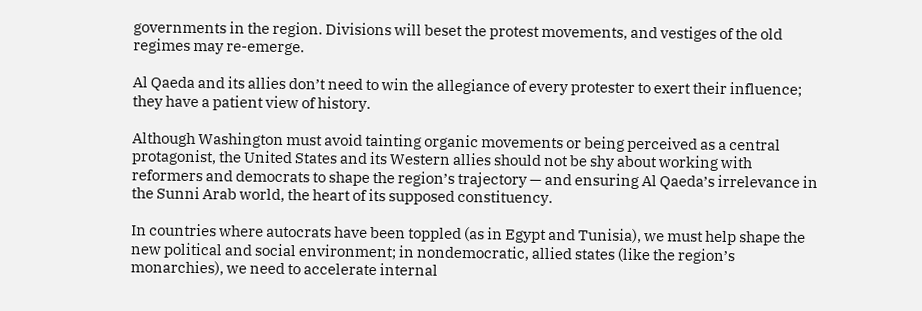governments in the region. Divisions will beset the protest movements, and vestiges of the old regimes may re-emerge.

Al Qaeda and its allies don’t need to win the allegiance of every protester to exert their influence; they have a patient view of history.

Although Washington must avoid tainting organic movements or being perceived as a central protagonist, the United States and its Western allies should not be shy about working with reformers and democrats to shape the region’s trajectory — and ensuring Al Qaeda’s irrelevance in the Sunni Arab world, the heart of its supposed constituency.

In countries where autocrats have been toppled (as in Egypt and Tunisia), we must help shape the new political and social environment; in nondemocratic, allied states (like the region’s monarchies), we need to accelerate internal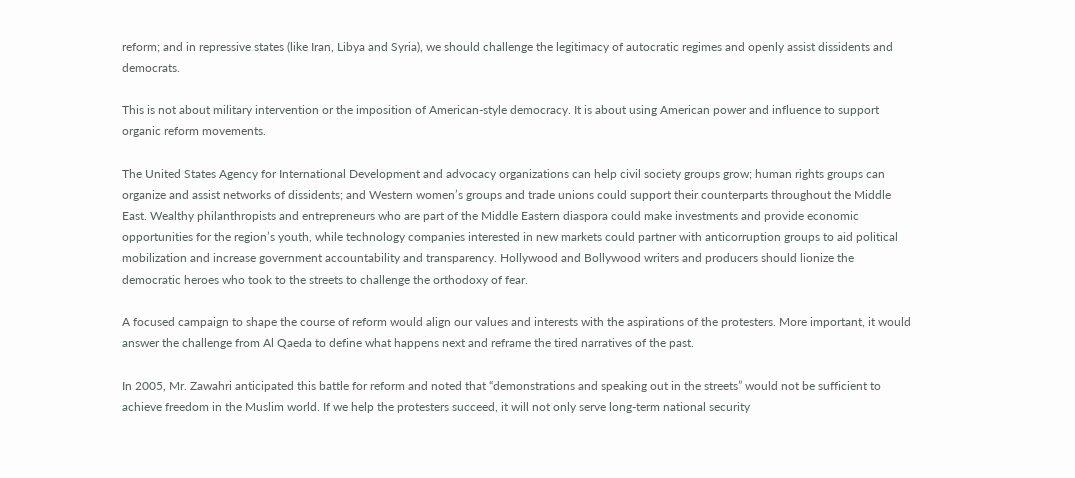reform; and in repressive states (like Iran, Libya and Syria), we should challenge the legitimacy of autocratic regimes and openly assist dissidents and democrats.

This is not about military intervention or the imposition of American-style democracy. It is about using American power and influence to support organic reform movements.

The United States Agency for International Development and advocacy organizations can help civil society groups grow; human rights groups can organize and assist networks of dissidents; and Western women’s groups and trade unions could support their counterparts throughout the Middle East. Wealthy philanthropists and entrepreneurs who are part of the Middle Eastern diaspora could make investments and provide economic opportunities for the region’s youth, while technology companies interested in new markets could partner with anticorruption groups to aid political mobilization and increase government accountability and transparency. Hollywood and Bollywood writers and producers should lionize the democratic heroes who took to the streets to challenge the orthodoxy of fear.

A focused campaign to shape the course of reform would align our values and interests with the aspirations of the protesters. More important, it would answer the challenge from Al Qaeda to define what happens next and reframe the tired narratives of the past.

In 2005, Mr. Zawahri anticipated this battle for reform and noted that “demonstrations and speaking out in the streets” would not be sufficient to achieve freedom in the Muslim world. If we help the protesters succeed, it will not only serve long-term national security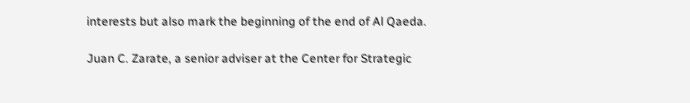interests but also mark the beginning of the end of Al Qaeda.

Juan C. Zarate, a senior adviser at the Center for Strategic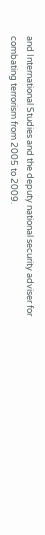and International Studies and the deputy national security adviser for combating terrorism from 2005 to 2009.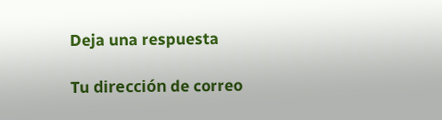Deja una respuesta

Tu dirección de correo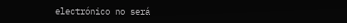electrónico no será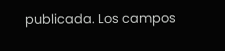publicada. Los campos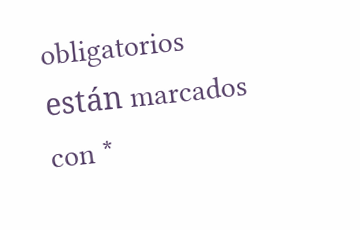obligatorios están marcados con *